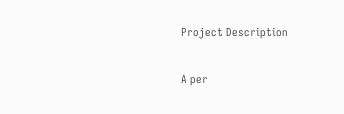Project Description

A per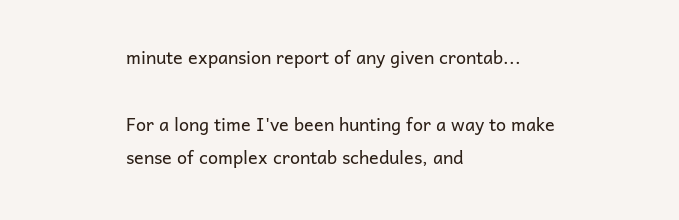minute expansion report of any given crontab...

For a long time I've been hunting for a way to make sense of complex crontab schedules, and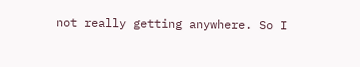not really getting anywhere. So I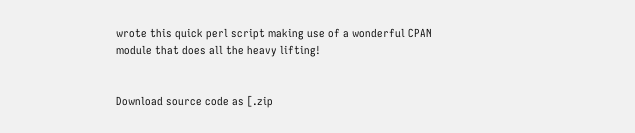wrote this quick perl script making use of a wonderful CPAN module that does all the heavy lifting!


Download source code as [.zip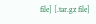file] [.tar.gz file]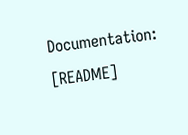Documentation: [README]